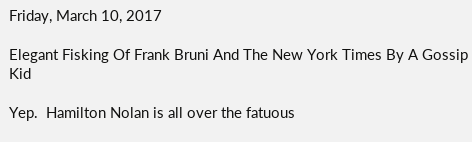Friday, March 10, 2017

Elegant Fisking Of Frank Bruni And The New York Times By A Gossip Kid

Yep.  Hamilton Nolan is all over the fatuous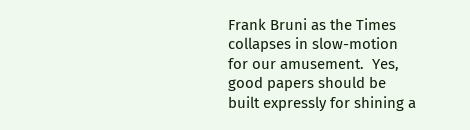Frank Bruni as the Times collapses in slow-motion for our amusement.  Yes, good papers should be built expressly for shining a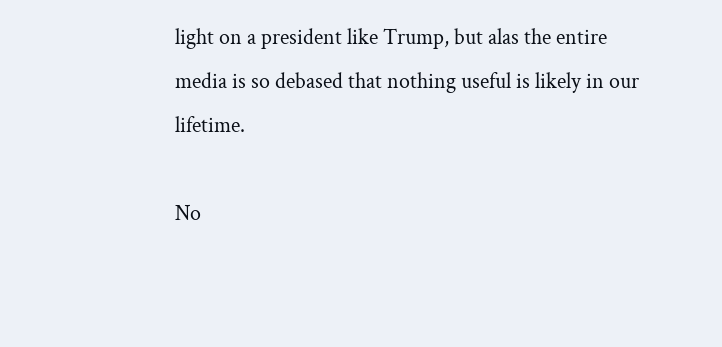light on a president like Trump, but alas the entire media is so debased that nothing useful is likely in our lifetime.

No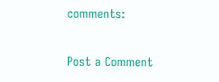comments:

Post a Comment